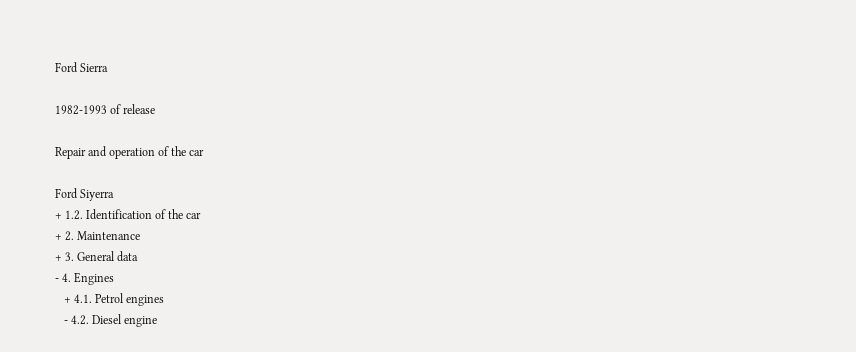Ford Sierra

1982-1993 of release

Repair and operation of the car

Ford Siyerra
+ 1.2. Identification of the car
+ 2. Maintenance
+ 3. General data
- 4. Engines
   + 4.1. Petrol engines
   - 4.2. Diesel engine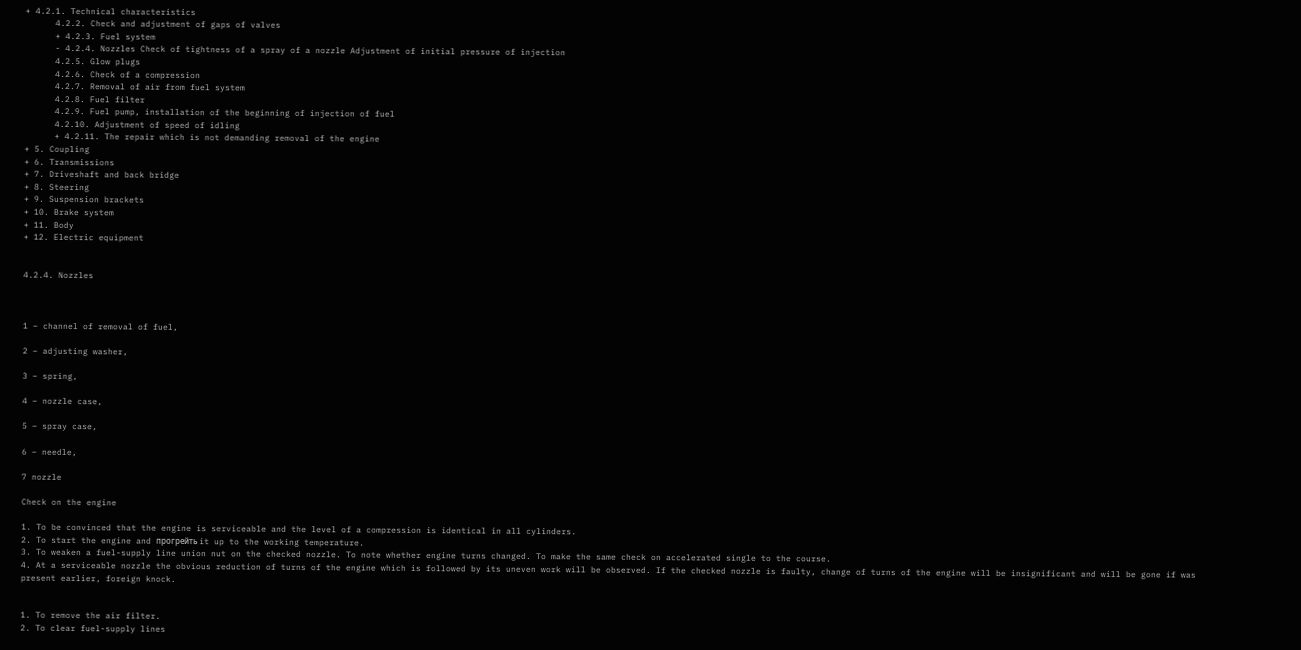+ 4.2.1. Technical characteristics
      4.2.2. Check and adjustment of gaps of valves
      + 4.2.3. Fuel system
      - 4.2.4. Nozzles Check of tightness of a spray of a nozzle Adjustment of initial pressure of injection
      4.2.5. Glow plugs
      4.2.6. Check of a compression
      4.2.7. Removal of air from fuel system
      4.2.8. Fuel filter
      4.2.9. Fuel pump, installation of the beginning of injection of fuel
      4.2.10. Adjustment of speed of idling
      + 4.2.11. The repair which is not demanding removal of the engine
+ 5. Coupling
+ 6. Transmissions
+ 7. Driveshaft and back bridge
+ 8. Steering
+ 9. Suspension brackets
+ 10. Brake system
+ 11. Body
+ 12. Electric equipment


4.2.4. Nozzles



1 – channel of removal of fuel,

2 – adjusting washer,

3 – spring,

4 – nozzle case,

5 – spray case,

6 – needle,

7 nozzle

Check on the engine

1. To be convinced that the engine is serviceable and the level of a compression is identical in all cylinders.
2. To start the engine and прогрейть it up to the working temperature.
3. To weaken a fuel-supply line union nut on the checked nozzle. To note whether engine turns changed. To make the same check on accelerated single to the course.
4. At a serviceable nozzle the obvious reduction of turns of the engine which is followed by its uneven work will be observed. If the checked nozzle is faulty, change of turns of the engine will be insignificant and will be gone if was present earlier, foreign knock.


1. To remove the air filter.
2. To clear fuel-supply lines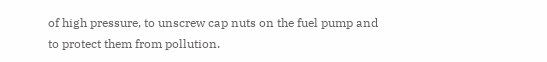of high pressure, to unscrew cap nuts on the fuel pump and to protect them from pollution.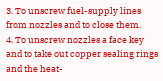3. To unscrew fuel-supply lines from nozzles and to close them.
4. To unscrew nozzles a face key and to take out copper sealing rings and the heat-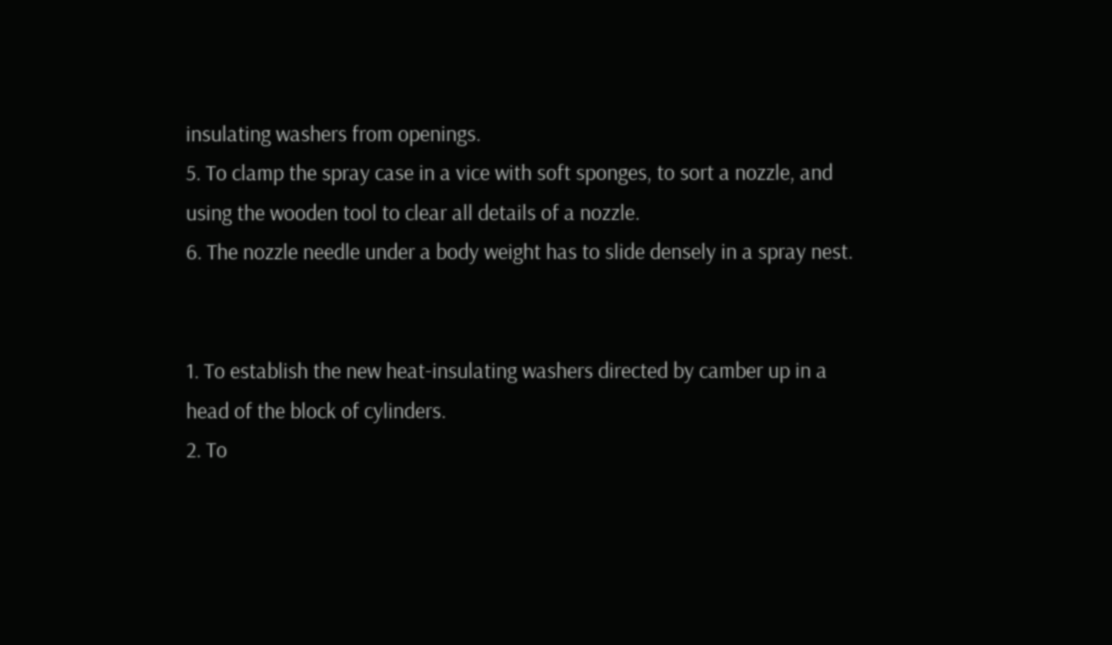insulating washers from openings.
5. To clamp the spray case in a vice with soft sponges, to sort a nozzle, and using the wooden tool to clear all details of a nozzle.
6. The nozzle needle under a body weight has to slide densely in a spray nest.


1. To establish the new heat-insulating washers directed by camber up in a head of the block of cylinders.
2. To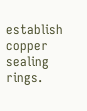establish copper sealing rings.